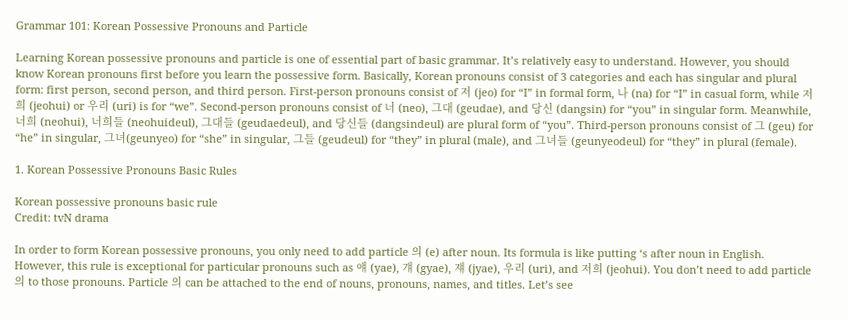Grammar 101: Korean Possessive Pronouns and Particle

Learning Korean possessive pronouns and particle is one of essential part of basic grammar. It’s relatively easy to understand. However, you should know Korean pronouns first before you learn the possessive form. Basically, Korean pronouns consist of 3 categories and each has singular and plural form: first person, second person, and third person. First-person pronouns consist of 저 (jeo) for “I” in formal form, 나 (na) for “I” in casual form, while 저희 (jeohui) or 우리 (uri) is for “we”. Second-person pronouns consist of 너 (neo), 그대 (geudae), and 당신 (dangsin) for “you” in singular form. Meanwhile, 너희 (neohui), 너희들 (neohuideul), 그대들 (geudaedeul), and 당신들 (dangsindeul) are plural form of “you”. Third-person pronouns consist of 그 (geu) for “he” in singular, 그녀(geunyeo) for “she” in singular, 그들 (geudeul) for “they” in plural (male), and 그녀들 (geunyeodeul) for “they” in plural (female).

1. Korean Possessive Pronouns Basic Rules

Korean possessive pronouns basic rule
Credit: tvN drama

In order to form Korean possessive pronouns, you only need to add particle 의 (e) after noun. Its formula is like putting ‘s after noun in English. However, this rule is exceptional for particular pronouns such as 얘 (yae), 걔 (gyae), 쟤 (jyae), 우리 (uri), and 저희 (jeohui). You don’t need to add particle 의 to those pronouns. Particle 의 can be attached to the end of nouns, pronouns, names, and titles. Let’s see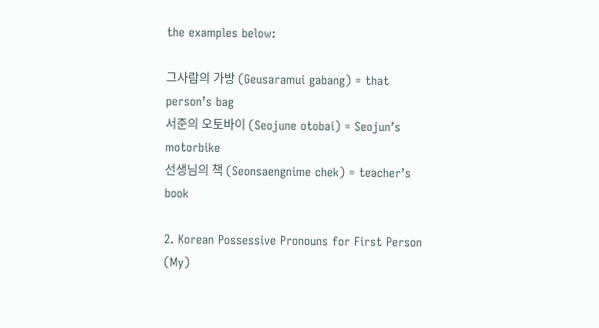the examples below:

그사람의 가방 (Geusaramui gabang) = that person’s bag
서준의 오토바이 (Seojune otobai) = Seojun’s motorbike
선생님의 책 (Seonsaengnime chek) = teacher’s book

2. Korean Possessive Pronouns for First Person (My)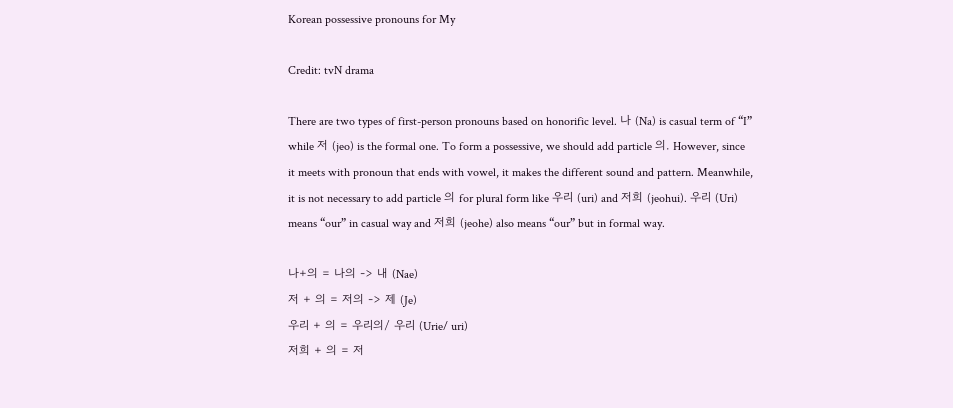Korean possessive pronouns for My

Credit: tvN drama

There are two types of first-person pronouns based on honorific level. 나 (Na) is casual term of “I” while 저 (jeo) is the formal one. To form a possessive, we should add particle 의. However, since it meets with pronoun that ends with vowel, it makes the different sound and pattern. Meanwhile, it is not necessary to add particle 의 for plural form like 우리 (uri) and 저희 (jeohui). 우리 (Uri) means “our” in casual way and 저희 (jeohe) also means “our” but in formal way.

나+의 = 나의 -> 내 (Nae)
저 + 의 = 저의 -> 제 (Je)
우리 + 의 = 우리의/ 우리 (Urie/ uri)
저희 + 의 = 저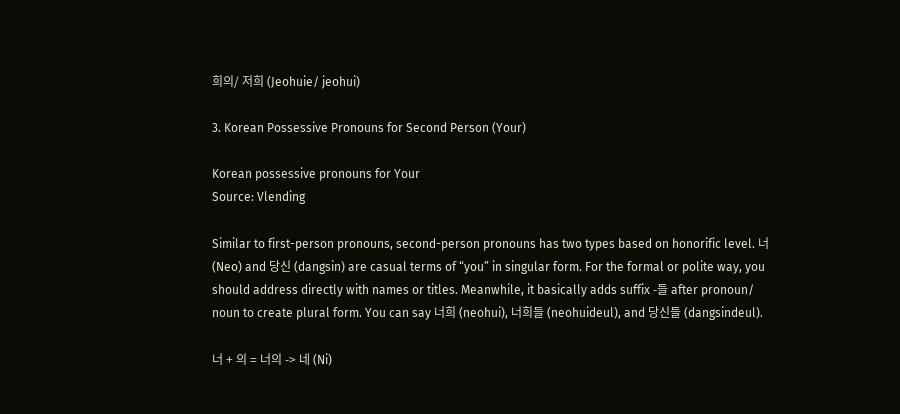희의/ 저희 (Jeohuie/ jeohui)

3. Korean Possessive Pronouns for Second Person (Your)

Korean possessive pronouns for Your
Source: Vlending

Similar to first-person pronouns, second-person pronouns has two types based on honorific level. 너 (Neo) and 당신 (dangsin) are casual terms of “you” in singular form. For the formal or polite way, you should address directly with names or titles. Meanwhile, it basically adds suffix -들 after pronoun/ noun to create plural form. You can say 너희 (neohui), 너희들 (neohuideul), and 당신들 (dangsindeul).

너 + 의 = 너의 -> 네 (Ni)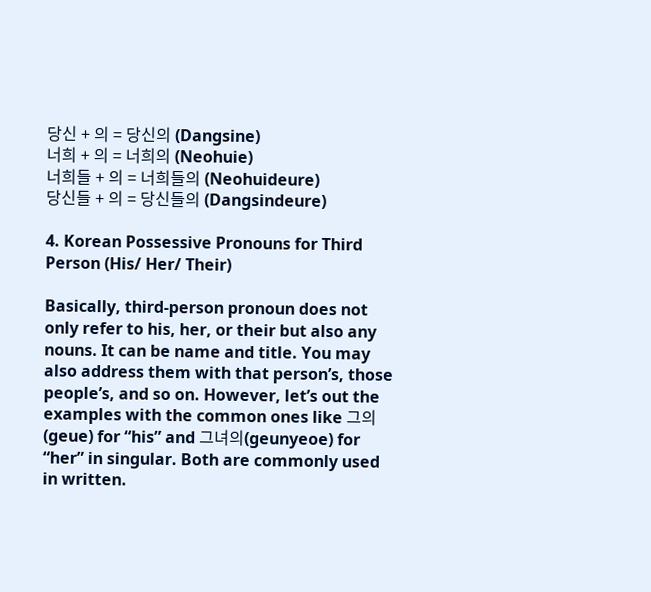당신 + 의 = 당신의 (Dangsine)
너희 + 의 = 너희의 (Neohuie)
너희들 + 의 = 너희들의 (Neohuideure)
당신들 + 의 = 당신들의 (Dangsindeure)

4. Korean Possessive Pronouns for Third Person (His/ Her/ Their)

Basically, third-person pronoun does not only refer to his, her, or their but also any nouns. It can be name and title. You may also address them with that person’s, those people’s, and so on. However, let’s out the examples with the common ones like 그의 (geue) for “his” and 그녀의(geunyeoe) for “her” in singular. Both are commonly used in written.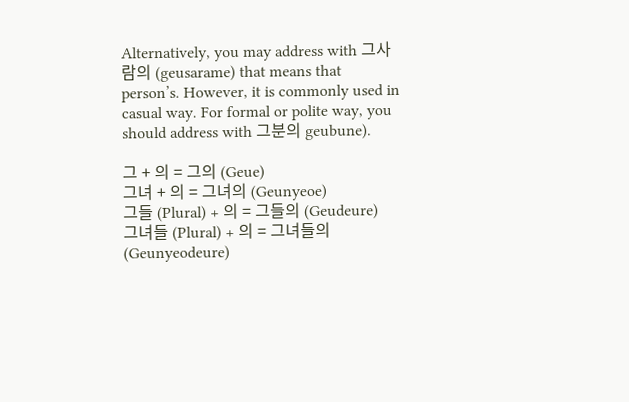Alternatively, you may address with 그사람의 (geusarame) that means that person’s. However, it is commonly used in casual way. For formal or polite way, you should address with 그분의 geubune).

그 + 의 = 그의 (Geue)
그녀 + 의 = 그녀의 (Geunyeoe)
그들 (Plural) + 의 = 그들의 (Geudeure)
그녀들 (Plural) + 의 = 그녀들의 (Geunyeodeure)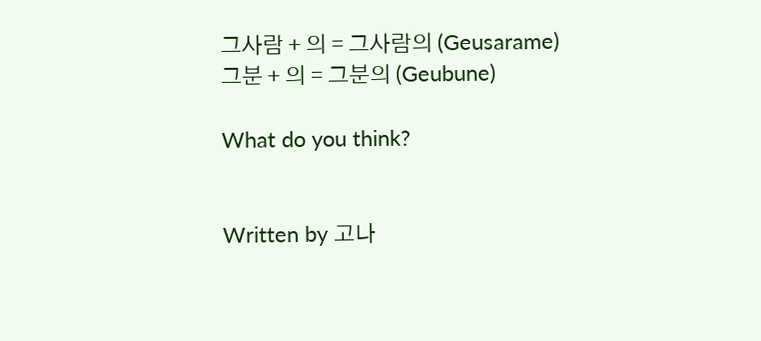그사람 + 의 = 그사람의 (Geusarame)
그분 + 의 = 그분의 (Geubune)

What do you think?


Written by 고나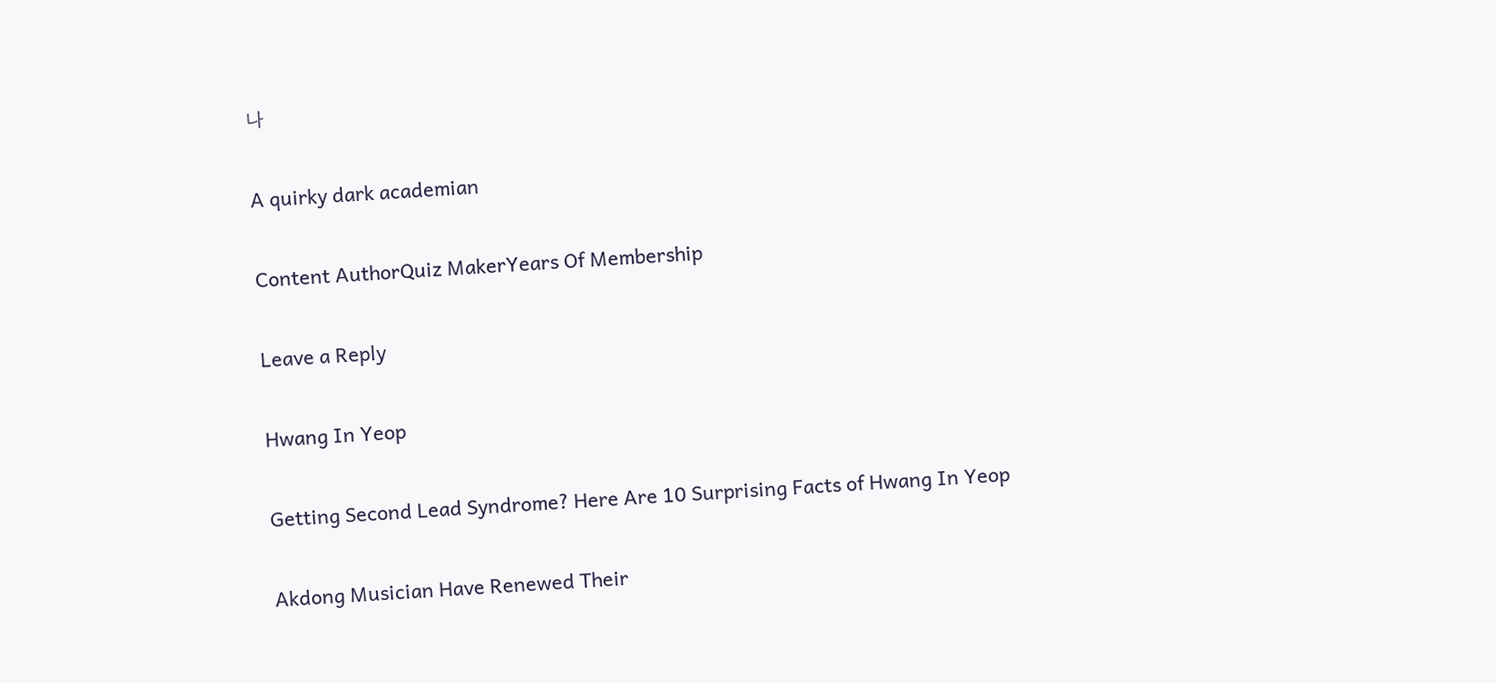나

A quirky dark academian

Content AuthorQuiz MakerYears Of Membership

Leave a Reply

Hwang In Yeop

Getting Second Lead Syndrome? Here Are 10 Surprising Facts of Hwang In Yeop

Akdong Musician Have Renewed Their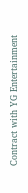Contract with YG Entertainment